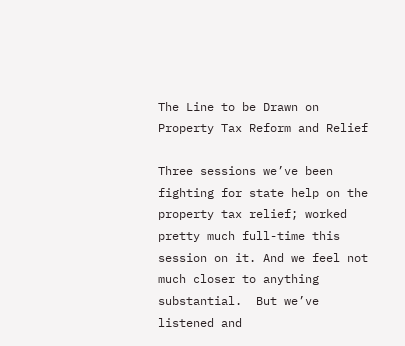The Line to be Drawn on Property Tax Reform and Relief

Three sessions we’ve been fighting for state help on the property tax relief; worked pretty much full-time this session on it. And we feel not much closer to anything substantial.  But we’ve listened and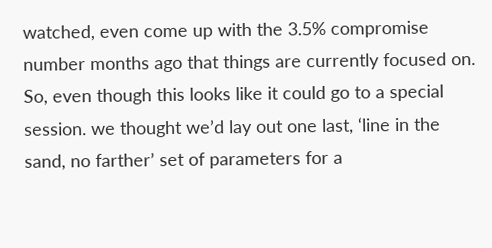watched, even come up with the 3.5% compromise number months ago that things are currently focused on.  So, even though this looks like it could go to a special session. we thought we’d lay out one last, ‘line in the sand, no farther’ set of parameters for a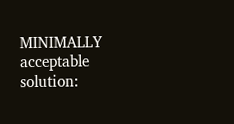MINIMALLY acceptable solution: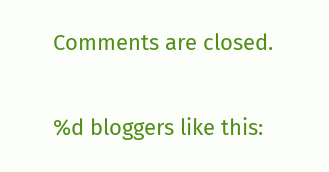Comments are closed.

%d bloggers like this: